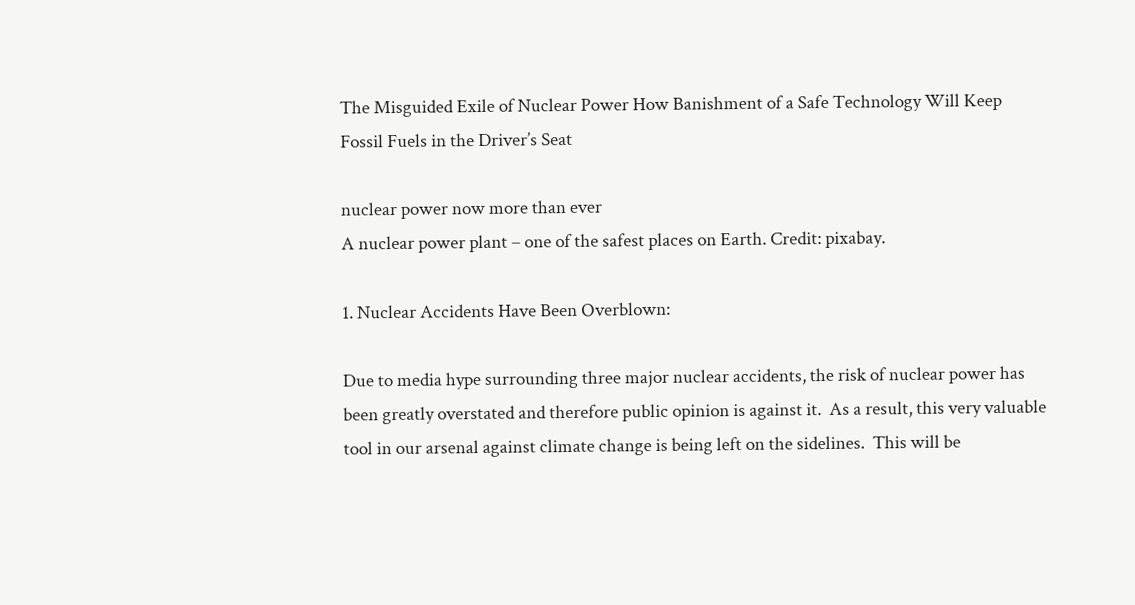The Misguided Exile of Nuclear Power How Banishment of a Safe Technology Will Keep Fossil Fuels in the Driver’s Seat

nuclear power now more than ever
A nuclear power plant – one of the safest places on Earth. Credit: pixabay.

1. Nuclear Accidents Have Been Overblown:

Due to media hype surrounding three major nuclear accidents, the risk of nuclear power has been greatly overstated and therefore public opinion is against it.  As a result, this very valuable tool in our arsenal against climate change is being left on the sidelines.  This will be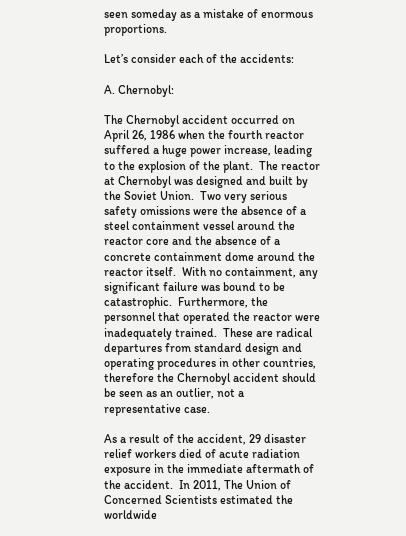seen someday as a mistake of enormous proportions.

Let’s consider each of the accidents:

A. Chernobyl:

The Chernobyl accident occurred on April 26, 1986 when the fourth reactor suffered a huge power increase, leading to the explosion of the plant.  The reactor at Chernobyl was designed and built by the Soviet Union.  Two very serious safety omissions were the absence of a steel containment vessel around the reactor core and the absence of a concrete containment dome around the reactor itself.  With no containment, any significant failure was bound to be catastrophic.  Furthermore, the personnel that operated the reactor were inadequately trained.  These are radical departures from standard design and operating procedures in other countries, therefore the Chernobyl accident should be seen as an outlier, not a representative case.

As a result of the accident, 29 disaster relief workers died of acute radiation exposure in the immediate aftermath of the accident.  In 2011, The Union of Concerned Scientists estimated the worldwide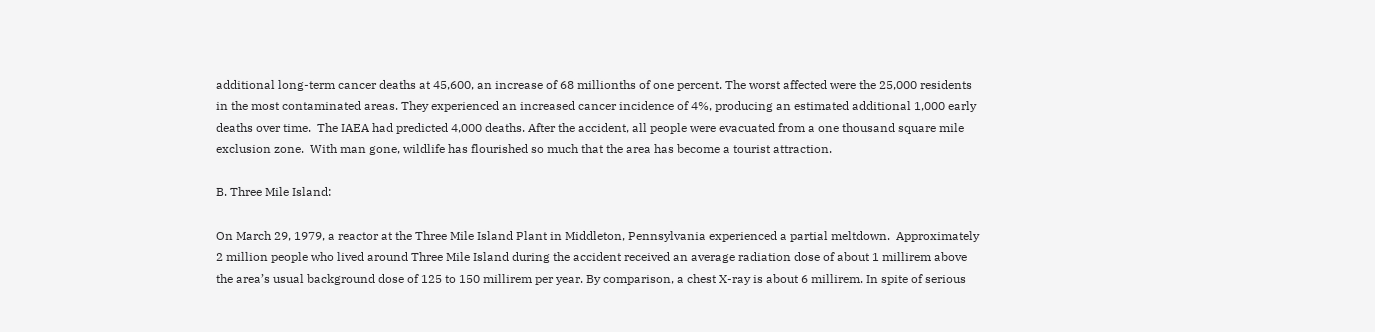additional long-term cancer deaths at 45,600, an increase of 68 millionths of one percent. The worst affected were the 25,000 residents in the most contaminated areas. They experienced an increased cancer incidence of 4%, producing an estimated additional 1,000 early deaths over time.  The IAEA had predicted 4,000 deaths. After the accident, all people were evacuated from a one thousand square mile exclusion zone.  With man gone, wildlife has flourished so much that the area has become a tourist attraction.

B. Three Mile Island:

On March 29, 1979, a reactor at the Three Mile Island Plant in Middleton, Pennsylvania experienced a partial meltdown.  Approximately 2 million people who lived around Three Mile Island during the accident received an average radiation dose of about 1 millirem above the area’s usual background dose of 125 to 150 millirem per year. By comparison, a chest X-ray is about 6 millirem. In spite of serious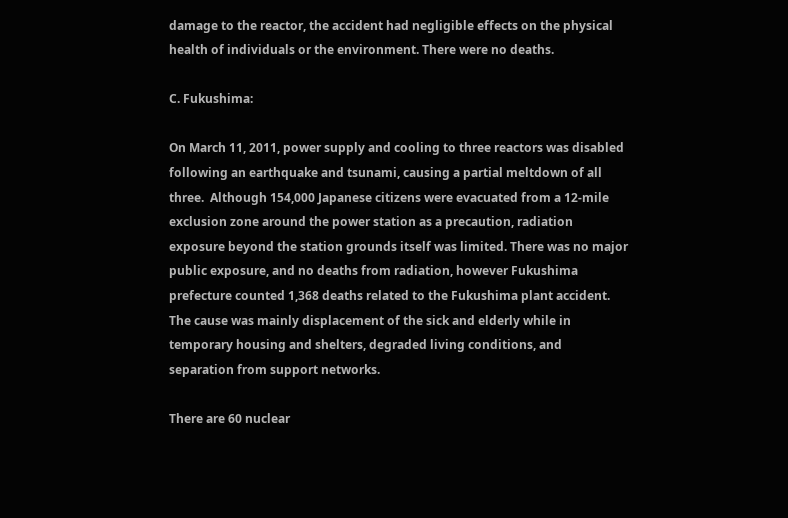damage to the reactor, the accident had negligible effects on the physical health of individuals or the environment. There were no deaths.

C. Fukushima:

On March 11, 2011, power supply and cooling to three reactors was disabled following an earthquake and tsunami, causing a partial meltdown of all three.  Although 154,000 Japanese citizens were evacuated from a 12-mile exclusion zone around the power station as a precaution, radiation exposure beyond the station grounds itself was limited. There was no major public exposure, and no deaths from radiation, however Fukushima prefecture counted 1,368 deaths related to the Fukushima plant accident.  The cause was mainly displacement of the sick and elderly while in temporary housing and shelters, degraded living conditions, and separation from support networks.

There are 60 nuclear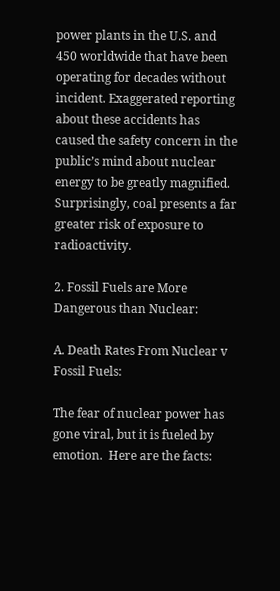power plants in the U.S. and 450 worldwide that have been operating for decades without incident. Exaggerated reporting about these accidents has caused the safety concern in the public’s mind about nuclear energy to be greatly magnified.  Surprisingly, coal presents a far greater risk of exposure to radioactivity.

2. Fossil Fuels are More Dangerous than Nuclear:

A. Death Rates From Nuclear v Fossil Fuels:

The fear of nuclear power has gone viral, but it is fueled by emotion.  Here are the facts: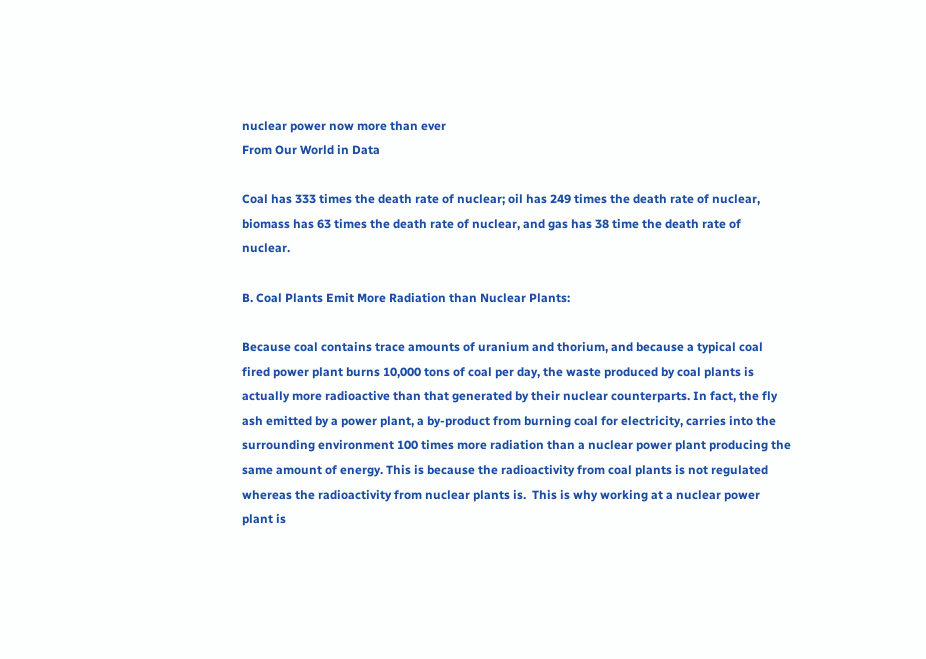nuclear power now more than ever
From Our World in Data

Coal has 333 times the death rate of nuclear; oil has 249 times the death rate of nuclear, biomass has 63 times the death rate of nuclear, and gas has 38 time the death rate of nuclear.

B. Coal Plants Emit More Radiation than Nuclear Plants:

Because coal contains trace amounts of uranium and thorium, and because a typical coal fired power plant burns 10,000 tons of coal per day, the waste produced by coal plants is actually more radioactive than that generated by their nuclear counterparts. In fact, the fly ash emitted by a power plant, a by-product from burning coal for electricity, carries into the surrounding environment 100 times more radiation than a nuclear power plant producing the same amount of energy. This is because the radioactivity from coal plants is not regulated whereas the radioactivity from nuclear plants is.  This is why working at a nuclear power plant is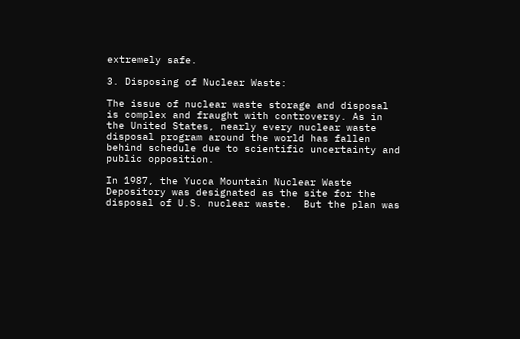extremely safe.

3. Disposing of Nuclear Waste:

The issue of nuclear waste storage and disposal is complex and fraught with controversy. As in the United States, nearly every nuclear waste disposal program around the world has fallen behind schedule due to scientific uncertainty and public opposition.

In 1987, the Yucca Mountain Nuclear Waste Depository was designated as the site for the disposal of U.S. nuclear waste.  But the plan was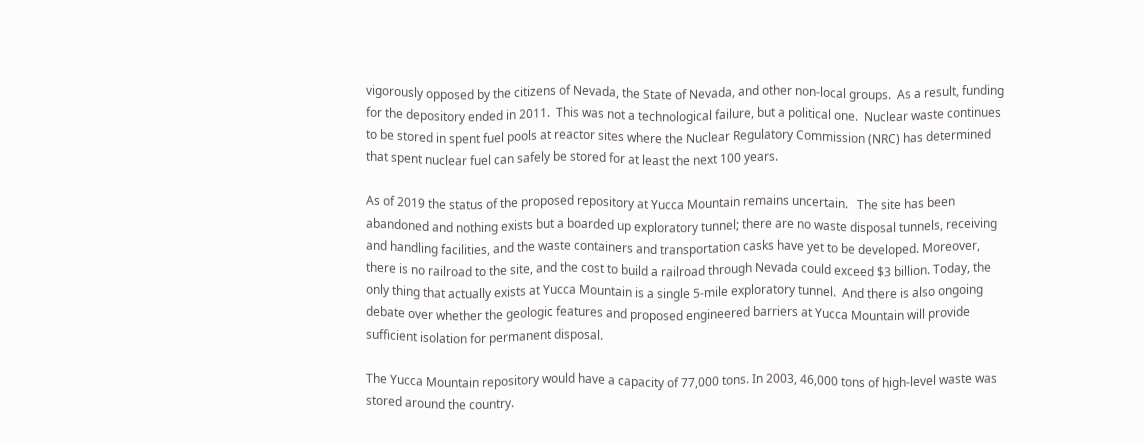vigorously opposed by the citizens of Nevada, the State of Nevada, and other non-local groups.  As a result, funding for the depository ended in 2011.  This was not a technological failure, but a political one.  Nuclear waste continues to be stored in spent fuel pools at reactor sites where the Nuclear Regulatory Commission (NRC) has determined that spent nuclear fuel can safely be stored for at least the next 100 years.

As of 2019 the status of the proposed repository at Yucca Mountain remains uncertain.   The site has been abandoned and nothing exists but a boarded up exploratory tunnel; there are no waste disposal tunnels, receiving and handling facilities, and the waste containers and transportation casks have yet to be developed. Moreover, there is no railroad to the site, and the cost to build a railroad through Nevada could exceed $3 billion. Today, the only thing that actually exists at Yucca Mountain is a single 5-mile exploratory tunnel.  And there is also ongoing debate over whether the geologic features and proposed engineered barriers at Yucca Mountain will provide sufficient isolation for permanent disposal.

The Yucca Mountain repository would have a capacity of 77,000 tons. In 2003, 46,000 tons of high-level waste was stored around the country.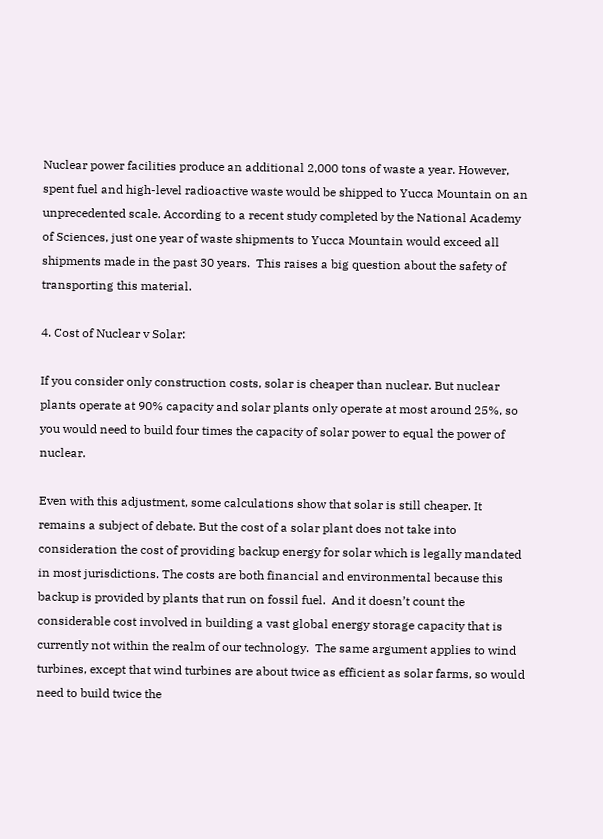Nuclear power facilities produce an additional 2,000 tons of waste a year. However, spent fuel and high-level radioactive waste would be shipped to Yucca Mountain on an unprecedented scale. According to a recent study completed by the National Academy of Sciences, just one year of waste shipments to Yucca Mountain would exceed all shipments made in the past 30 years.  This raises a big question about the safety of transporting this material.

4. Cost of Nuclear v Solar:

If you consider only construction costs, solar is cheaper than nuclear. But nuclear plants operate at 90% capacity and solar plants only operate at most around 25%, so you would need to build four times the capacity of solar power to equal the power of nuclear.

Even with this adjustment, some calculations show that solar is still cheaper. It remains a subject of debate. But the cost of a solar plant does not take into consideration the cost of providing backup energy for solar which is legally mandated in most jurisdictions. The costs are both financial and environmental because this backup is provided by plants that run on fossil fuel.  And it doesn’t count the considerable cost involved in building a vast global energy storage capacity that is currently not within the realm of our technology.  The same argument applies to wind turbines, except that wind turbines are about twice as efficient as solar farms, so would need to build twice the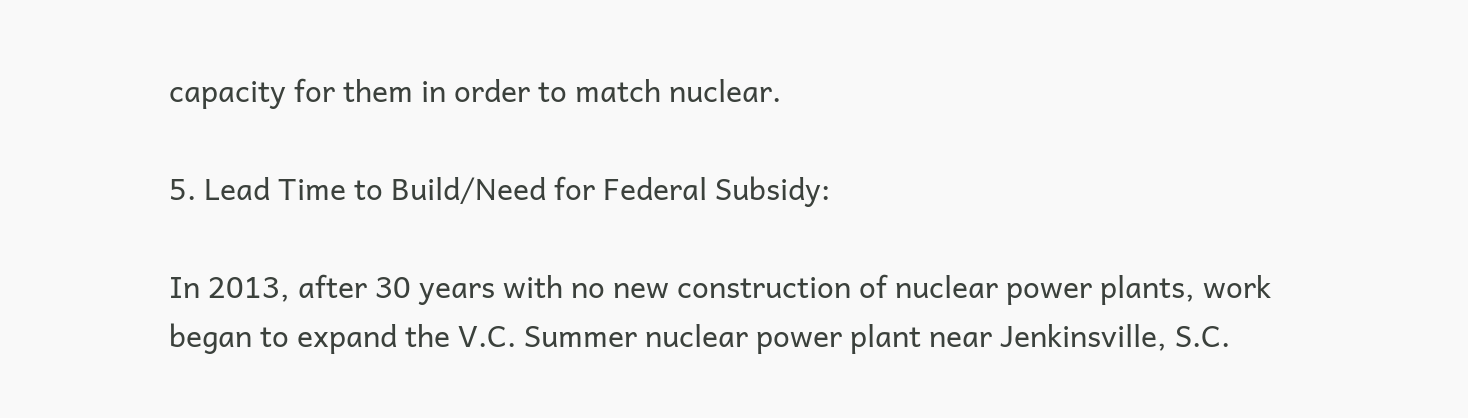capacity for them in order to match nuclear.

5. Lead Time to Build/Need for Federal Subsidy:

In 2013, after 30 years with no new construction of nuclear power plants, work began to expand the V.C. Summer nuclear power plant near Jenkinsville, S.C.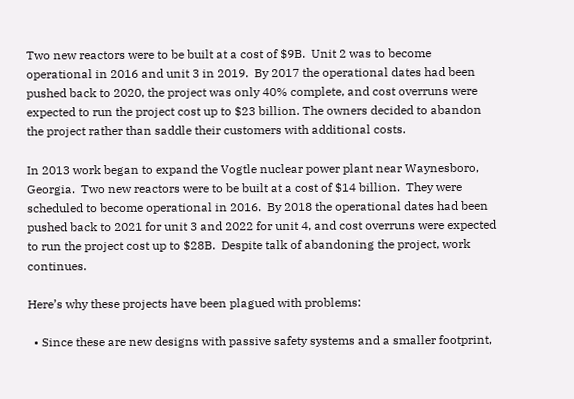Two new reactors were to be built at a cost of $9B.  Unit 2 was to become operational in 2016 and unit 3 in 2019.  By 2017 the operational dates had been pushed back to 2020, the project was only 40% complete, and cost overruns were expected to run the project cost up to $23 billion. The owners decided to abandon the project rather than saddle their customers with additional costs.

In 2013 work began to expand the Vogtle nuclear power plant near Waynesboro, Georgia.  Two new reactors were to be built at a cost of $14 billion.  They were scheduled to become operational in 2016.  By 2018 the operational dates had been pushed back to 2021 for unit 3 and 2022 for unit 4, and cost overruns were expected to run the project cost up to $28B.  Despite talk of abandoning the project, work continues.

Here’s why these projects have been plagued with problems:

  • Since these are new designs with passive safety systems and a smaller footprint,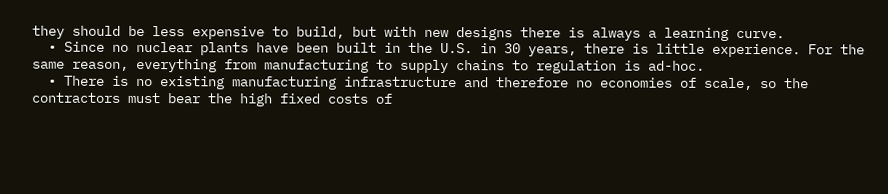they should be less expensive to build, but with new designs there is always a learning curve.
  • Since no nuclear plants have been built in the U.S. in 30 years, there is little experience. For the same reason, everything from manufacturing to supply chains to regulation is ad-hoc.
  • There is no existing manufacturing infrastructure and therefore no economies of scale, so the contractors must bear the high fixed costs of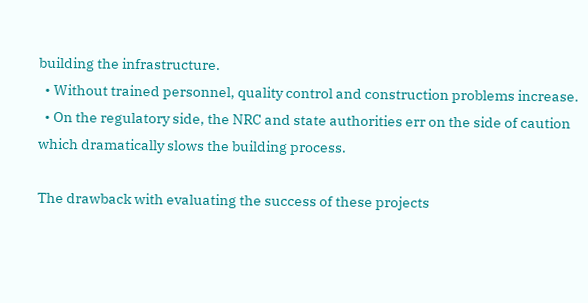building the infrastructure.
  • Without trained personnel, quality control and construction problems increase.
  • On the regulatory side, the NRC and state authorities err on the side of caution which dramatically slows the building process.

The drawback with evaluating the success of these projects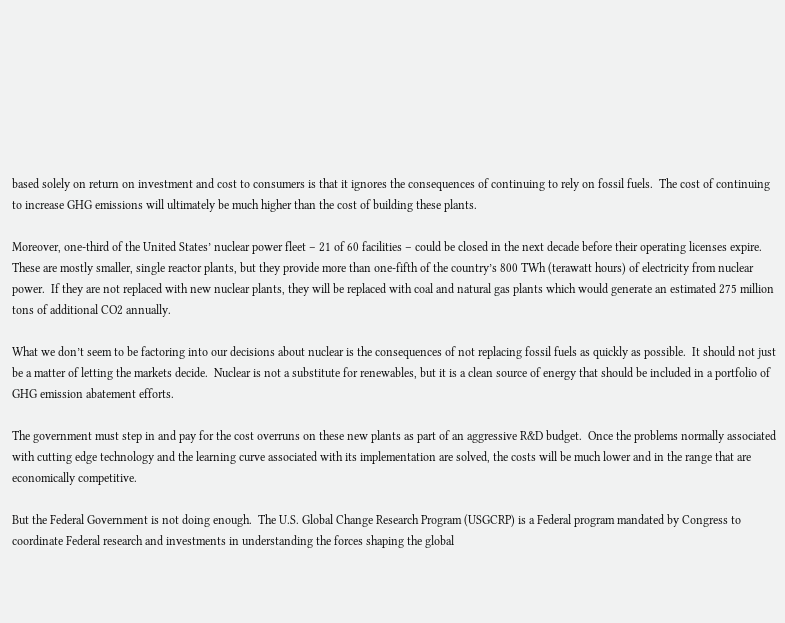based solely on return on investment and cost to consumers is that it ignores the consequences of continuing to rely on fossil fuels.  The cost of continuing to increase GHG emissions will ultimately be much higher than the cost of building these plants.

Moreover, one-third of the United States’ nuclear power fleet – 21 of 60 facilities – could be closed in the next decade before their operating licenses expire.  These are mostly smaller, single reactor plants, but they provide more than one-fifth of the country’s 800 TWh (terawatt hours) of electricity from nuclear power.  If they are not replaced with new nuclear plants, they will be replaced with coal and natural gas plants which would generate an estimated 275 million tons of additional CO2 annually.

What we don’t seem to be factoring into our decisions about nuclear is the consequences of not replacing fossil fuels as quickly as possible.  It should not just be a matter of letting the markets decide.  Nuclear is not a substitute for renewables, but it is a clean source of energy that should be included in a portfolio of GHG emission abatement efforts.

The government must step in and pay for the cost overruns on these new plants as part of an aggressive R&D budget.  Once the problems normally associated with cutting edge technology and the learning curve associated with its implementation are solved, the costs will be much lower and in the range that are economically competitive.

But the Federal Government is not doing enough.  The U.S. Global Change Research Program (USGCRP) is a Federal program mandated by Congress to coordinate Federal research and investments in understanding the forces shaping the global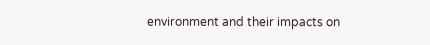environment and their impacts on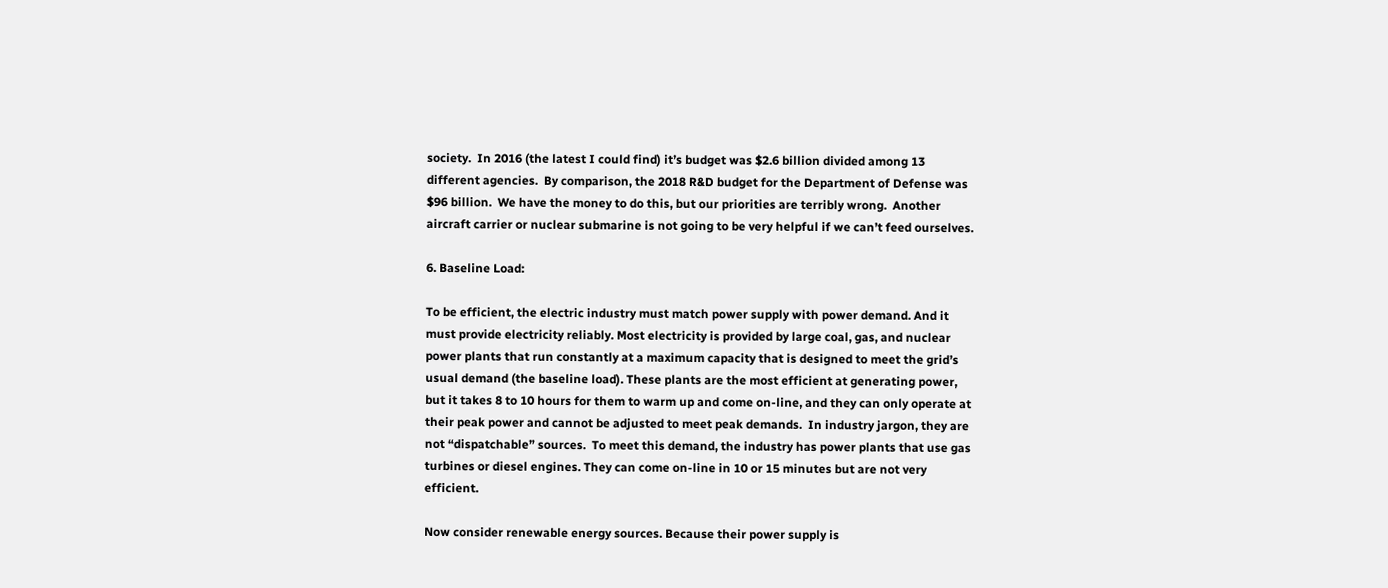society.  In 2016 (the latest I could find) it’s budget was $2.6 billion divided among 13 different agencies.  By comparison, the 2018 R&D budget for the Department of Defense was $96 billion.  We have the money to do this, but our priorities are terribly wrong.  Another aircraft carrier or nuclear submarine is not going to be very helpful if we can’t feed ourselves.

6. Baseline Load:

To be efficient, the electric industry must match power supply with power demand. And it must provide electricity reliably. Most electricity is provided by large coal, gas, and nuclear power plants that run constantly at a maximum capacity that is designed to meet the grid’s usual demand (the baseline load). These plants are the most efficient at generating power, but it takes 8 to 10 hours for them to warm up and come on-line, and they can only operate at their peak power and cannot be adjusted to meet peak demands.  In industry jargon, they are not “dispatchable” sources.  To meet this demand, the industry has power plants that use gas turbines or diesel engines. They can come on-line in 10 or 15 minutes but are not very efficient.

Now consider renewable energy sources. Because their power supply is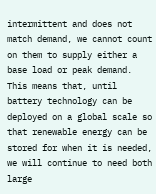intermittent and does not match demand, we cannot count on them to supply either a base load or peak demand. This means that, until battery technology can be deployed on a global scale so that renewable energy can be stored for when it is needed, we will continue to need both large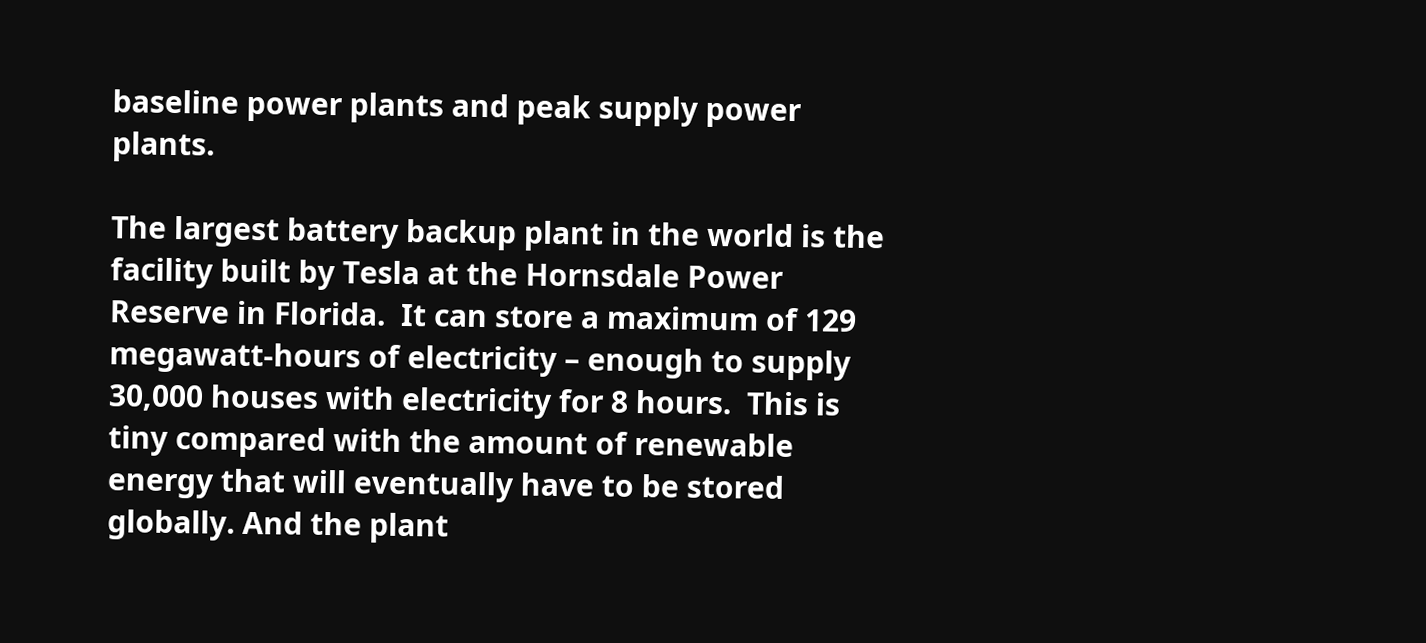baseline power plants and peak supply power plants.

The largest battery backup plant in the world is the facility built by Tesla at the Hornsdale Power Reserve in Florida.  It can store a maximum of 129 megawatt-hours of electricity – enough to supply 30,000 houses with electricity for 8 hours.  This is tiny compared with the amount of renewable energy that will eventually have to be stored globally. And the plant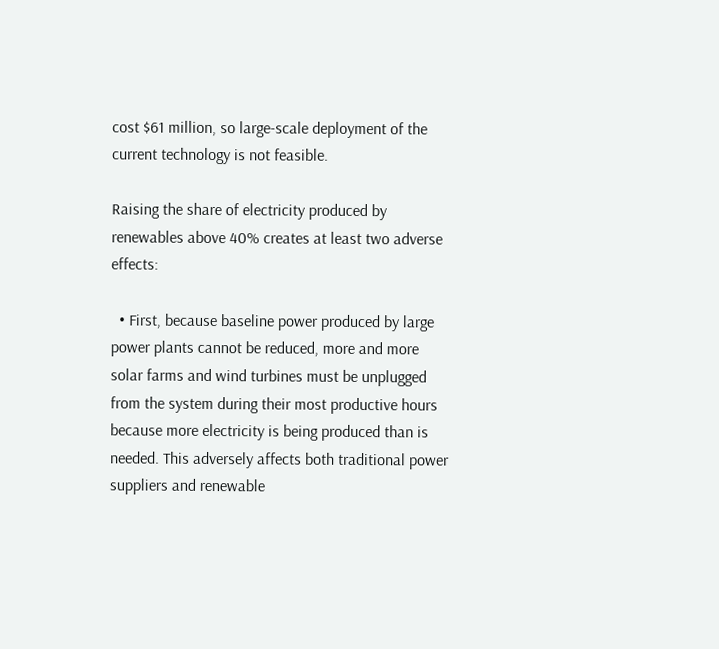cost $61 million, so large-scale deployment of the current technology is not feasible.

Raising the share of electricity produced by renewables above 40% creates at least two adverse effects:

  • First, because baseline power produced by large power plants cannot be reduced, more and more solar farms and wind turbines must be unplugged from the system during their most productive hours because more electricity is being produced than is needed. This adversely affects both traditional power suppliers and renewable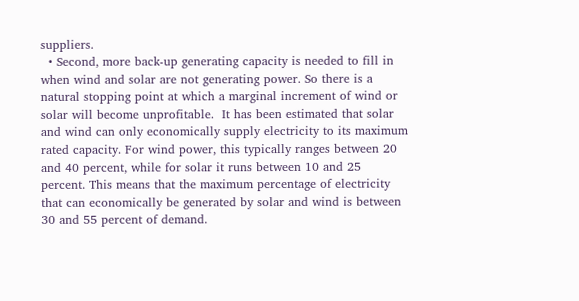suppliers.
  • Second, more back-up generating capacity is needed to fill in when wind and solar are not generating power. So there is a natural stopping point at which a marginal increment of wind or solar will become unprofitable.  It has been estimated that solar and wind can only economically supply electricity to its maximum rated capacity. For wind power, this typically ranges between 20 and 40 percent, while for solar it runs between 10 and 25 percent. This means that the maximum percentage of electricity that can economically be generated by solar and wind is between 30 and 55 percent of demand.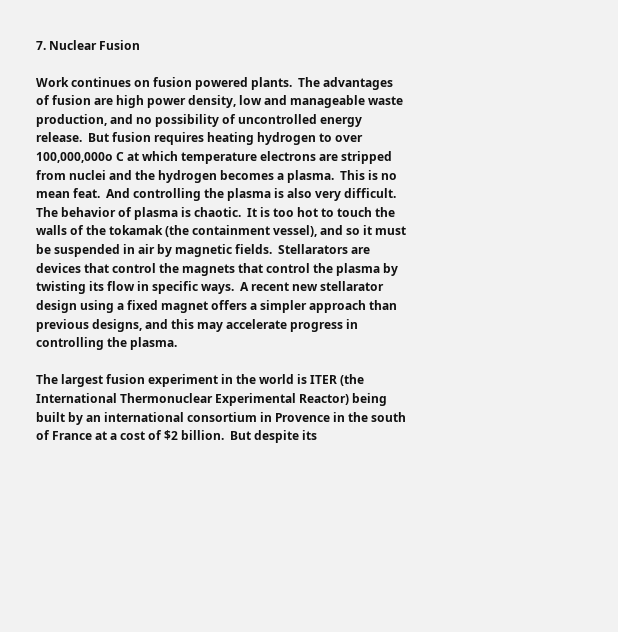7. Nuclear Fusion

Work continues on fusion powered plants.  The advantages of fusion are high power density, low and manageable waste production, and no possibility of uncontrolled energy release.  But fusion requires heating hydrogen to over 100,000,000o C at which temperature electrons are stripped from nuclei and the hydrogen becomes a plasma.  This is no mean feat.  And controlling the plasma is also very difficult.  The behavior of plasma is chaotic.  It is too hot to touch the walls of the tokamak (the containment vessel), and so it must be suspended in air by magnetic fields.  Stellarators are devices that control the magnets that control the plasma by twisting its flow in specific ways.  A recent new stellarator design using a fixed magnet offers a simpler approach than previous designs, and this may accelerate progress in controlling the plasma.

The largest fusion experiment in the world is ITER (the International Thermonuclear Experimental Reactor) being built by an international consortium in Provence in the south of France at a cost of $2 billion.  But despite its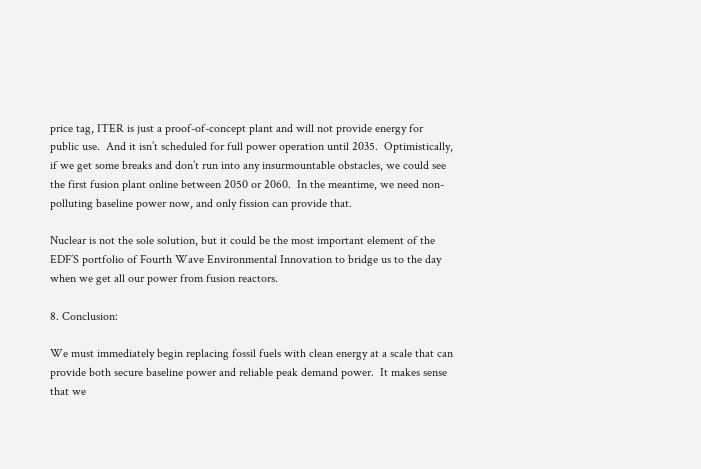price tag, ITER is just a proof-of-concept plant and will not provide energy for public use.  And it isn’t scheduled for full power operation until 2035.  Optimistically, if we get some breaks and don’t run into any insurmountable obstacles, we could see the first fusion plant online between 2050 or 2060.  In the meantime, we need non-polluting baseline power now, and only fission can provide that.

Nuclear is not the sole solution, but it could be the most important element of the EDF’S portfolio of Fourth Wave Environmental Innovation to bridge us to the day when we get all our power from fusion reactors.

8. Conclusion:

We must immediately begin replacing fossil fuels with clean energy at a scale that can provide both secure baseline power and reliable peak demand power.  It makes sense that we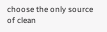choose the only source of clean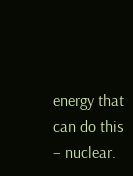energy that can do this – nuclear.